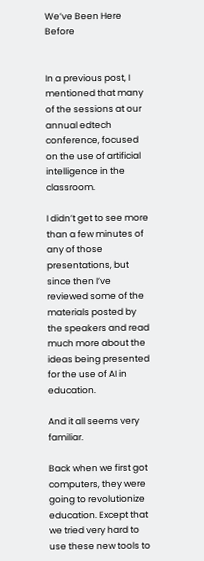We’ve Been Here Before


In a previous post, I mentioned that many of the sessions at our annual edtech conference, focused on the use of artificial intelligence in the classroom.

I didn’t get to see more than a few minutes of any of those presentations, but since then I’ve reviewed some of the materials posted by the speakers and read much more about the ideas being presented for the use of AI in education.

And it all seems very familiar.

Back when we first got computers, they were going to revolutionize education. Except that we tried very hard to use these new tools to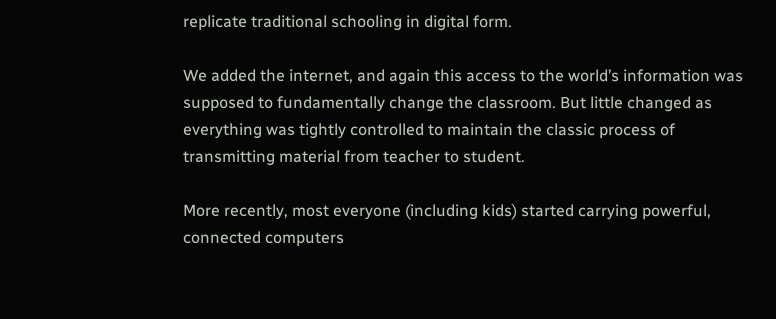replicate traditional schooling in digital form.

We added the internet, and again this access to the world’s information was supposed to fundamentally change the classroom. But little changed as everything was tightly controlled to maintain the classic process of transmitting material from teacher to student.

More recently, most everyone (including kids) started carrying powerful, connected computers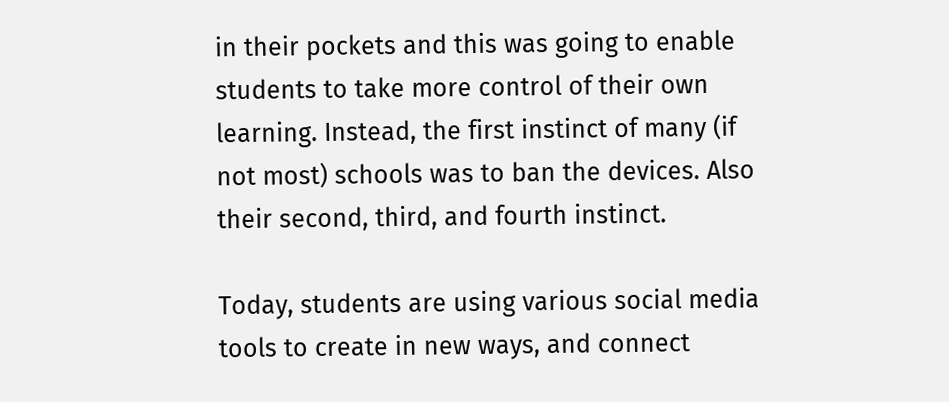in their pockets and this was going to enable students to take more control of their own learning. Instead, the first instinct of many (if not most) schools was to ban the devices. Also their second, third, and fourth instinct.

Today, students are using various social media tools to create in new ways, and connect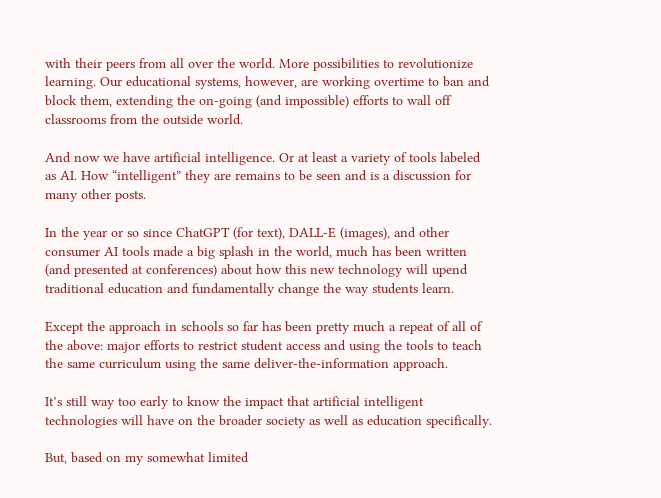with their peers from all over the world. More possibilities to revolutionize learning. Our educational systems, however, are working overtime to ban and block them, extending the on-going (and impossible) efforts to wall off classrooms from the outside world.

And now we have artificial intelligence. Or at least a variety of tools labeled as AI. How “intelligent” they are remains to be seen and is a discussion for many other posts.

In the year or so since ChatGPT (for text), DALL-E (images), and other consumer AI tools made a big splash in the world, much has been written (and presented at conferences) about how this new technology will upend traditional education and fundamentally change the way students learn.

Except the approach in schools so far has been pretty much a repeat of all of the above: major efforts to restrict student access and using the tools to teach the same curriculum using the same deliver-the-information approach.

It’s still way too early to know the impact that artificial intelligent technologies will have on the broader society as well as education specifically.

But, based on my somewhat limited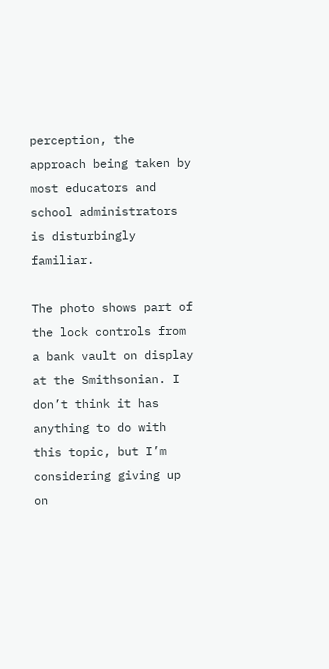perception, the approach being taken by most educators and school administrators is disturbingly familiar.

The photo shows part of the lock controls from a bank vault on display at the Smithsonian. I don’t think it has anything to do with this topic, but I’m considering giving up on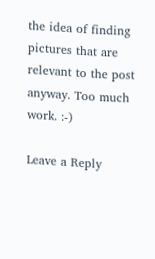the idea of finding pictures that are relevant to the post anyway. Too much work. :-)

Leave a Reply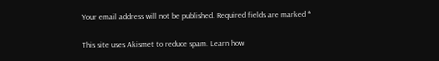Your email address will not be published. Required fields are marked *

This site uses Akismet to reduce spam. Learn how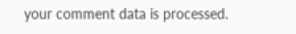your comment data is processed.